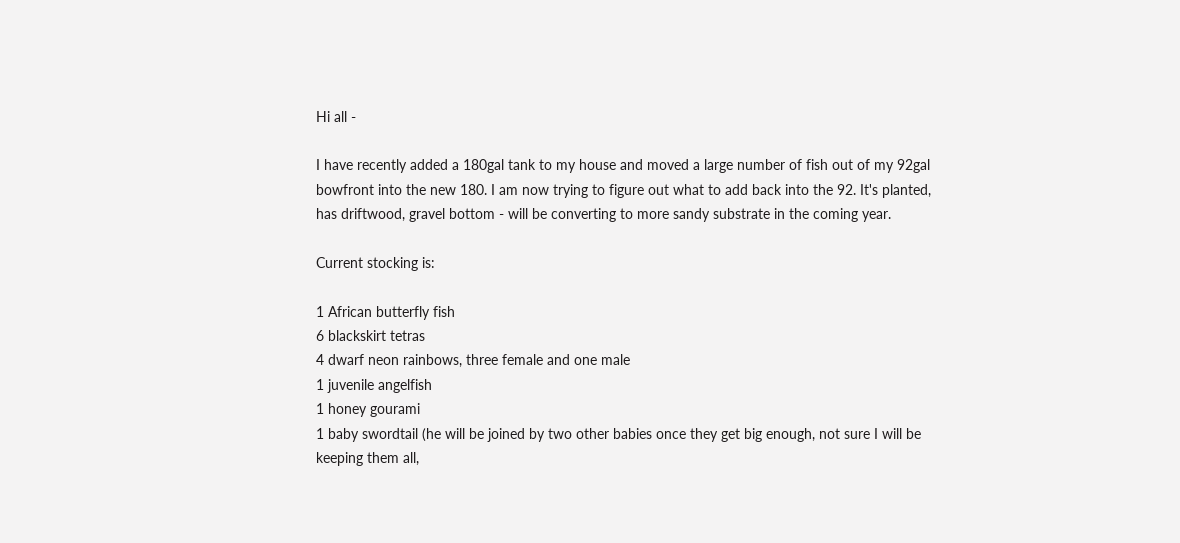Hi all -

I have recently added a 180gal tank to my house and moved a large number of fish out of my 92gal bowfront into the new 180. I am now trying to figure out what to add back into the 92. It's planted, has driftwood, gravel bottom - will be converting to more sandy substrate in the coming year.

Current stocking is:

1 African butterfly fish
6 blackskirt tetras
4 dwarf neon rainbows, three female and one male
1 juvenile angelfish
1 honey gourami
1 baby swordtail (he will be joined by two other babies once they get big enough, not sure I will be keeping them all,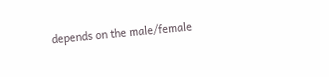depends on the male/female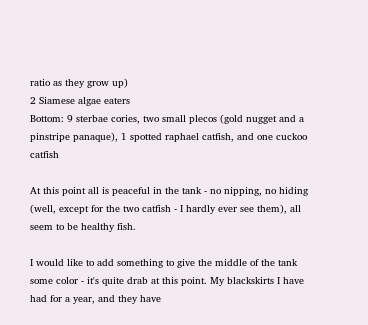ratio as they grow up)
2 Siamese algae eaters
Bottom: 9 sterbae cories, two small plecos (gold nugget and a pinstripe panaque), 1 spotted raphael catfish, and one cuckoo catfish

At this point all is peaceful in the tank - no nipping, no hiding (well, except for the two catfish - I hardly ever see them), all seem to be healthy fish.

I would like to add something to give the middle of the tank some color - it's quite drab at this point. My blackskirts I have had for a year, and they have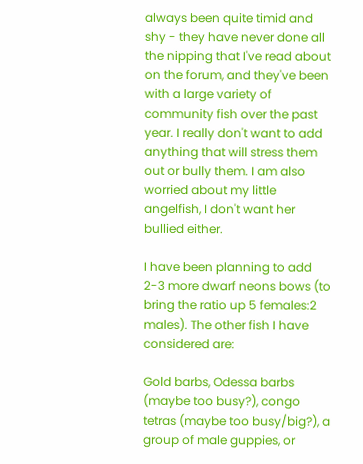always been quite timid and shy - they have never done all the nipping that I've read about on the forum, and they've been with a large variety of community fish over the past year. I really don't want to add anything that will stress them out or bully them. I am also worried about my little angelfish, I don't want her bullied either.

I have been planning to add 2-3 more dwarf neons bows (to bring the ratio up 5 females:2 males). The other fish I have considered are:

Gold barbs, Odessa barbs (maybe too busy?), congo tetras (maybe too busy/big?), a group of male guppies, or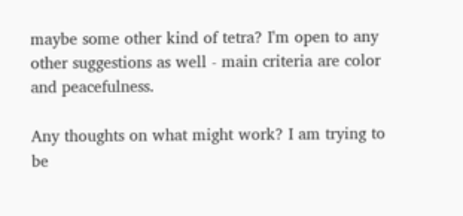maybe some other kind of tetra? I'm open to any other suggestions as well - main criteria are color and peacefulness.

Any thoughts on what might work? I am trying to be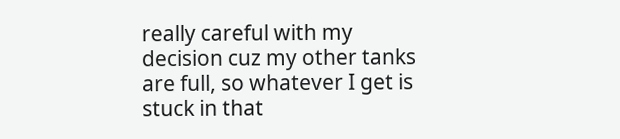really careful with my decision cuz my other tanks are full, so whatever I get is stuck in that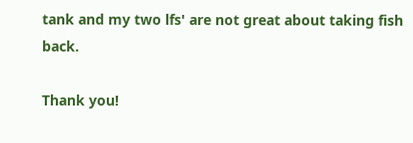tank and my two lfs' are not great about taking fish back.

Thank you!